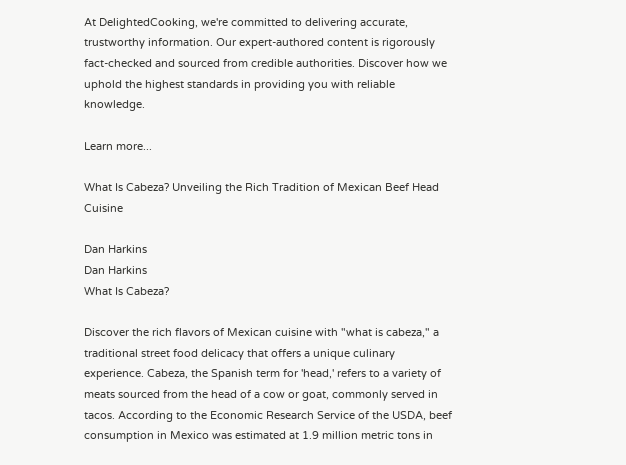At DelightedCooking, we're committed to delivering accurate, trustworthy information. Our expert-authored content is rigorously fact-checked and sourced from credible authorities. Discover how we uphold the highest standards in providing you with reliable knowledge.

Learn more...

What Is Cabeza? Unveiling the Rich Tradition of Mexican Beef Head Cuisine

Dan Harkins
Dan Harkins
What Is Cabeza?

Discover the rich flavors of Mexican cuisine with "what is cabeza," a traditional street food delicacy that offers a unique culinary experience. Cabeza, the Spanish term for 'head,' refers to a variety of meats sourced from the head of a cow or goat, commonly served in tacos. According to the Economic Research Service of the USDA, beef consumption in Mexico was estimated at 1.9 million metric tons in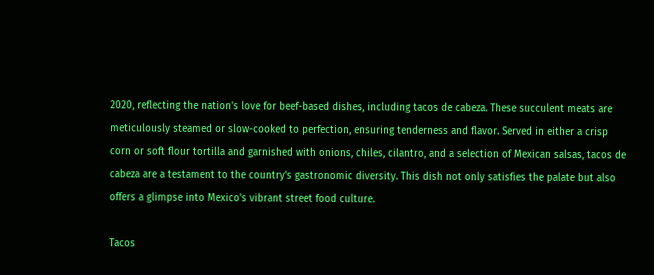2020, reflecting the nation's love for beef-based dishes, including tacos de cabeza. These succulent meats are meticulously steamed or slow-cooked to perfection, ensuring tenderness and flavor. Served in either a crisp corn or soft flour tortilla and garnished with onions, chiles, cilantro, and a selection of Mexican salsas, tacos de cabeza are a testament to the country's gastronomic diversity. This dish not only satisfies the palate but also offers a glimpse into Mexico's vibrant street food culture.

Tacos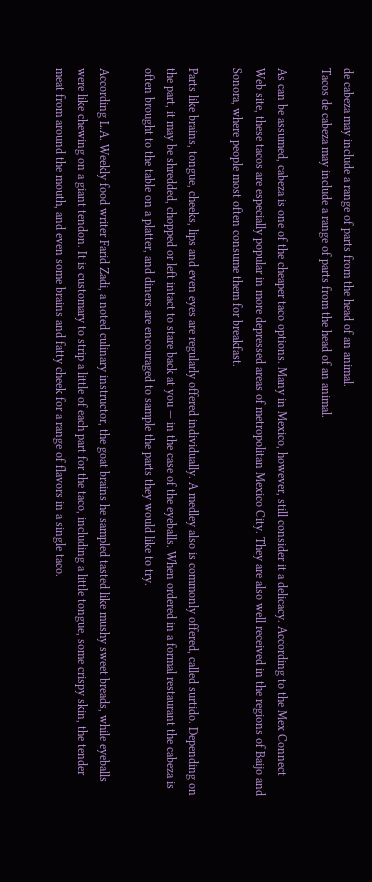de cabeza may include a range of parts from the head of an animal.
Tacos de cabeza may include a range of parts from the head of an animal.

As can be assumed, cabeza is one of the cheaper taco options. Many in Mexico, however, still consider it a delicacy. According to the Mex Connect Web site, these tacos are especially popular in more depressed areas of metropolitan Mexico City. They are also well received in the regions of Baijo and Sonora, where people most often consume them for breakfast.

Parts like brains, tongue, cheeks, lips and even eyes are regularly offered individually. A medley also is commonly offered, called surtido. Depending on the part, it may be shredded, chopped or left intact to stare back at you — in the case of the eyeballs. When ordered in a formal restaurant the cabeza is often brought to the table on a platter, and diners are encouraged to sample the parts they would like to try.

According L.A. Weekly food writer Farid Zadi, a noted culinary instructor, the goat brains he sampled tasted like mushy sweet breads, while eyeballs were like chewing on a giant tendon. It is customary to strip a little of each part for the taco, including a little tongue, some crispy skin, the tender meat from around the mouth, and even some brains and fatty cheek for a range of flavors in a single taco.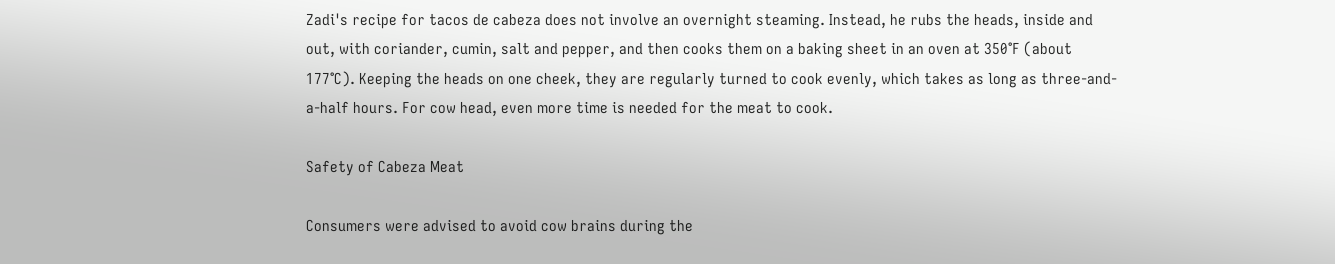Zadi's recipe for tacos de cabeza does not involve an overnight steaming. Instead, he rubs the heads, inside and out, with coriander, cumin, salt and pepper, and then cooks them on a baking sheet in an oven at 350°F (about 177°C). Keeping the heads on one cheek, they are regularly turned to cook evenly, which takes as long as three-and-a-half hours. For cow head, even more time is needed for the meat to cook.

Safety of Cabeza Meat

Consumers were advised to avoid cow brains during the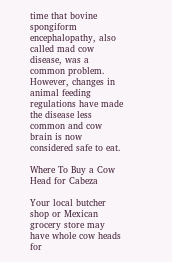time that bovine spongiform encephalopathy, also called mad cow disease, was a common problem. However, changes in animal feeding regulations have made the disease less common and cow brain is now considered safe to eat.

Where To Buy a Cow Head for Cabeza

Your local butcher shop or Mexican grocery store may have whole cow heads for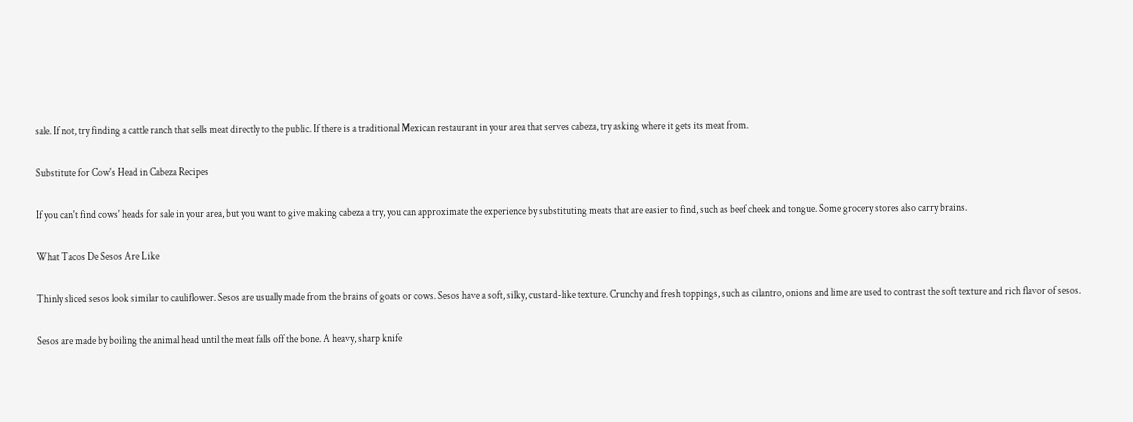sale. If not, try finding a cattle ranch that sells meat directly to the public. If there is a traditional Mexican restaurant in your area that serves cabeza, try asking where it gets its meat from.

Substitute for Cow's Head in Cabeza Recipes

If you can't find cows' heads for sale in your area, but you want to give making cabeza a try, you can approximate the experience by substituting meats that are easier to find, such as beef cheek and tongue. Some grocery stores also carry brains.

What Tacos De Sesos Are Like

Thinly sliced sesos look similar to cauliflower. Sesos are usually made from the brains of goats or cows. Sesos have a soft, silky, custard-like texture. Crunchy and fresh toppings, such as cilantro, onions and lime are used to contrast the soft texture and rich flavor of sesos.

Sesos are made by boiling the animal head until the meat falls off the bone. A heavy, sharp knife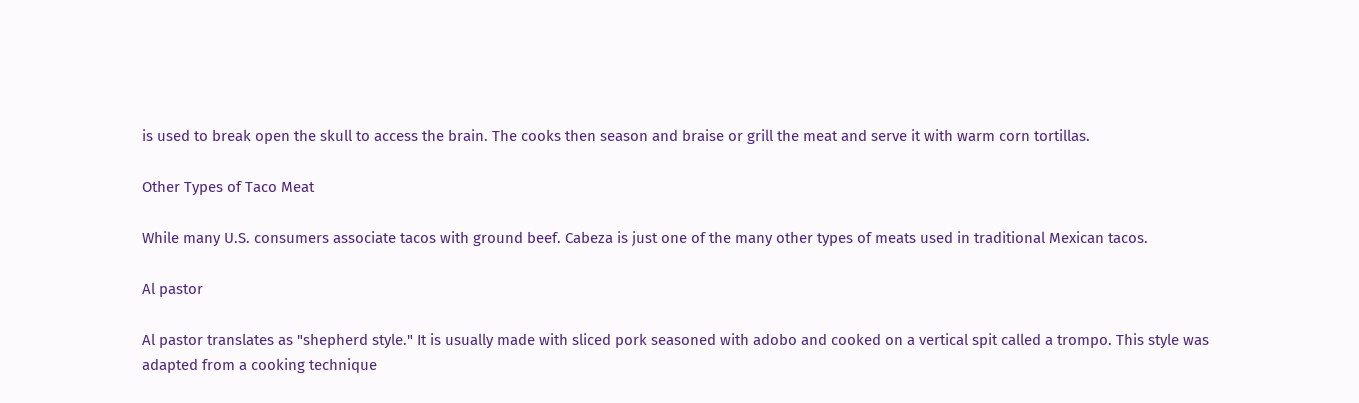is used to break open the skull to access the brain. The cooks then season and braise or grill the meat and serve it with warm corn tortillas.

Other Types of Taco Meat

While many U.S. consumers associate tacos with ground beef. Cabeza is just one of the many other types of meats used in traditional Mexican tacos.

Al pastor

Al pastor translates as "shepherd style." It is usually made with sliced pork seasoned with adobo and cooked on a vertical spit called a trompo. This style was adapted from a cooking technique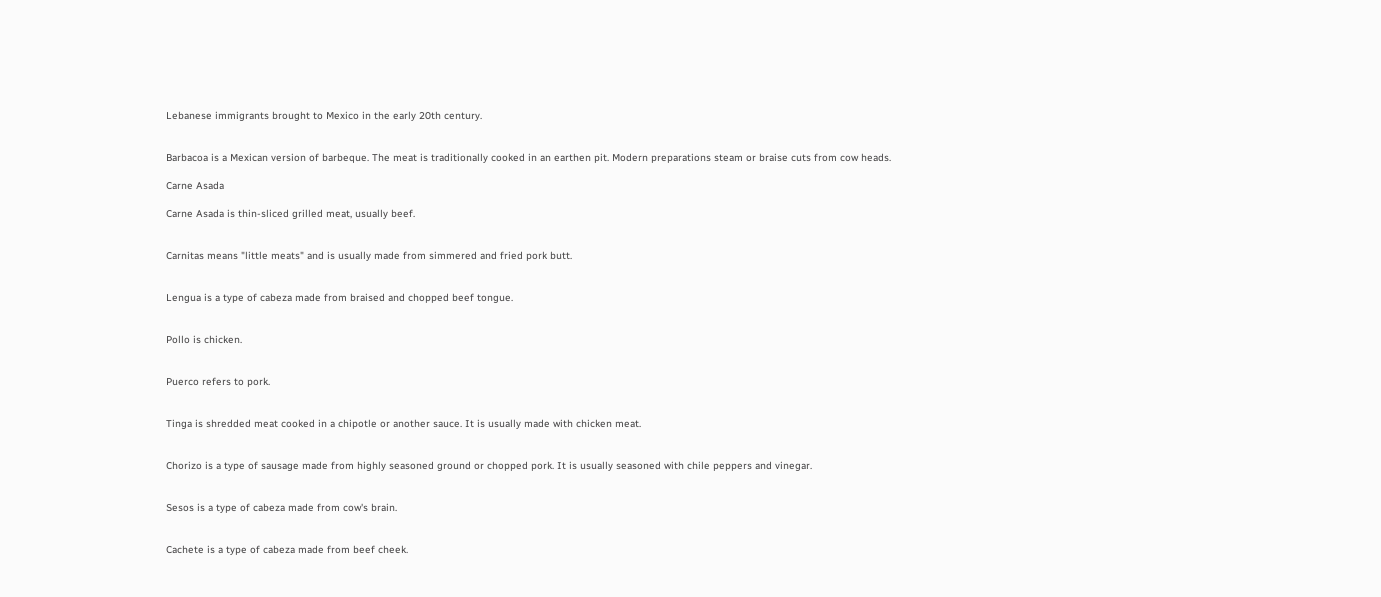Lebanese immigrants brought to Mexico in the early 20th century.


Barbacoa is a Mexican version of barbeque. The meat is traditionally cooked in an earthen pit. Modern preparations steam or braise cuts from cow heads.

Carne Asada

Carne Asada is thin-sliced grilled meat, usually beef.


Carnitas means "little meats" and is usually made from simmered and fried pork butt.


Lengua is a type of cabeza made from braised and chopped beef tongue.


Pollo is chicken.


Puerco refers to pork.


Tinga is shredded meat cooked in a chipotle or another sauce. It is usually made with chicken meat.


Chorizo is a type of sausage made from highly seasoned ground or chopped pork. It is usually seasoned with chile peppers and vinegar.


Sesos is a type of cabeza made from cow's brain.


Cachete is a type of cabeza made from beef cheek.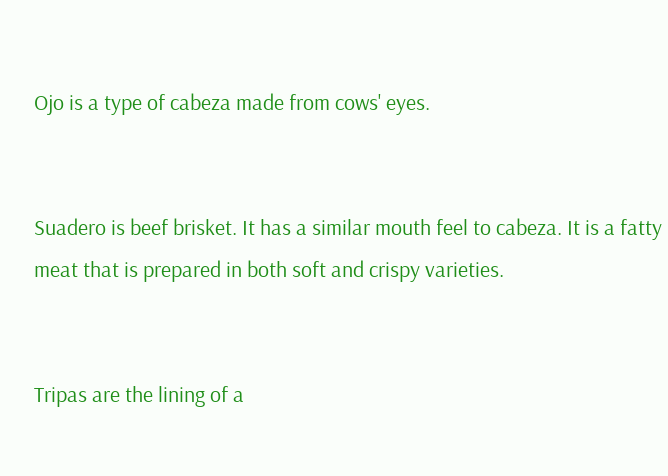Ojo is a type of cabeza made from cows' eyes.


Suadero is beef brisket. It has a similar mouth feel to cabeza. It is a fatty meat that is prepared in both soft and crispy varieties.


Tripas are the lining of a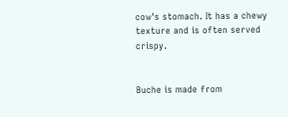cow's stomach. It has a chewy texture and is often served crispy.


Buche is made from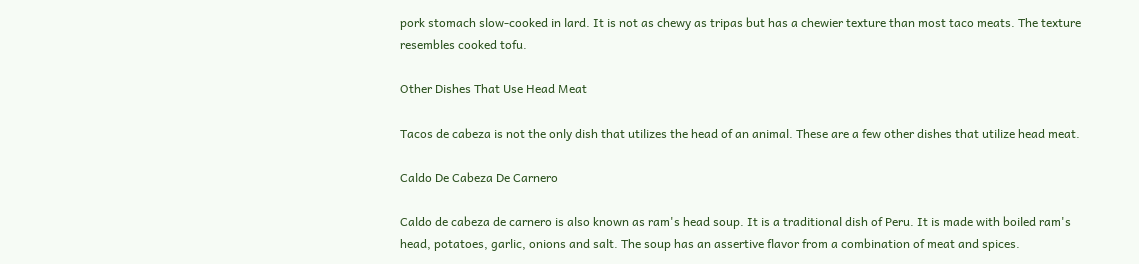pork stomach slow-cooked in lard. It is not as chewy as tripas but has a chewier texture than most taco meats. The texture resembles cooked tofu.

Other Dishes That Use Head Meat

Tacos de cabeza is not the only dish that utilizes the head of an animal. These are a few other dishes that utilize head meat.

Caldo De Cabeza De Carnero

Caldo de cabeza de carnero is also known as ram's head soup. It is a traditional dish of Peru. It is made with boiled ram's head, potatoes, garlic, onions and salt. The soup has an assertive flavor from a combination of meat and spices.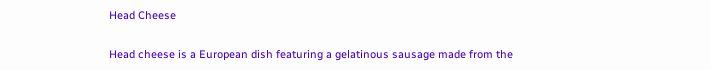Head Cheese

Head cheese is a European dish featuring a gelatinous sausage made from the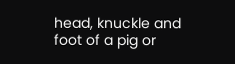head, knuckle and foot of a pig or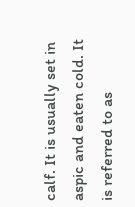calf. It is usually set in aspic and eaten cold. It is referred to as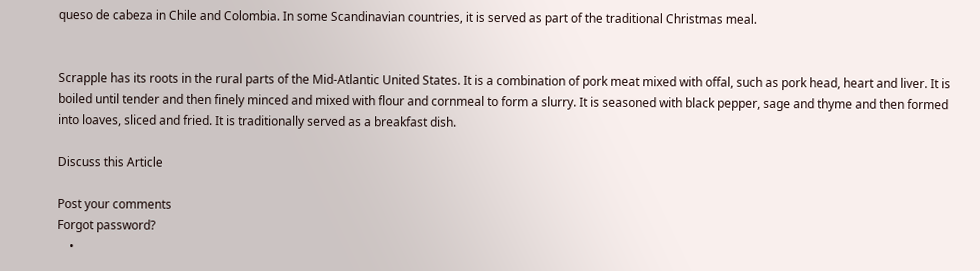queso de cabeza in Chile and Colombia. In some Scandinavian countries, it is served as part of the traditional Christmas meal.


Scrapple has its roots in the rural parts of the Mid-Atlantic United States. It is a combination of pork meat mixed with offal, such as pork head, heart and liver. It is boiled until tender and then finely minced and mixed with flour and cornmeal to form a slurry. It is seasoned with black pepper, sage and thyme and then formed into loaves, sliced and fried. It is traditionally served as a breakfast dish.

Discuss this Article

Post your comments
Forgot password?
    •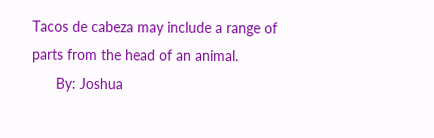Tacos de cabeza may include a range of parts from the head of an animal.
      By: Joshua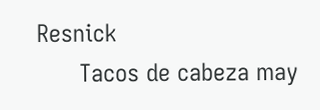Resnick
      Tacos de cabeza may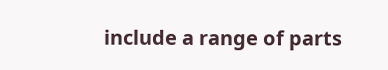include a range of parts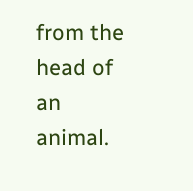from the head of an animal.